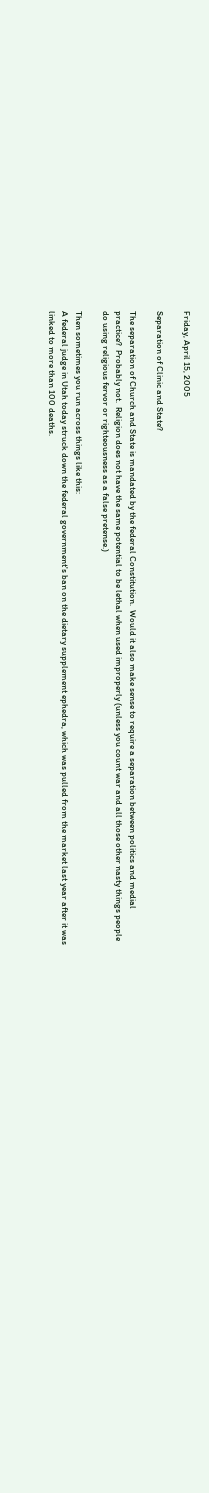Friday, April 15, 2005

Separation of Clinic and State?

The separation of Church and State is mandated by the federal Constitution.  Would it also make sense to require a separation between politics and medial practice?  Probably not.  Religion does not have the same potential to be lethal when used improperly (unless you count war and all those other nasty things people do using religious fervor or righteousness as a false pretense.)

Then sometimes you run across things like this:
A federal judge in Utah today struck down the federal government's ban on the dietary supplement ephedra, which was pulled from the market last year after it was linked to more than 100 deaths.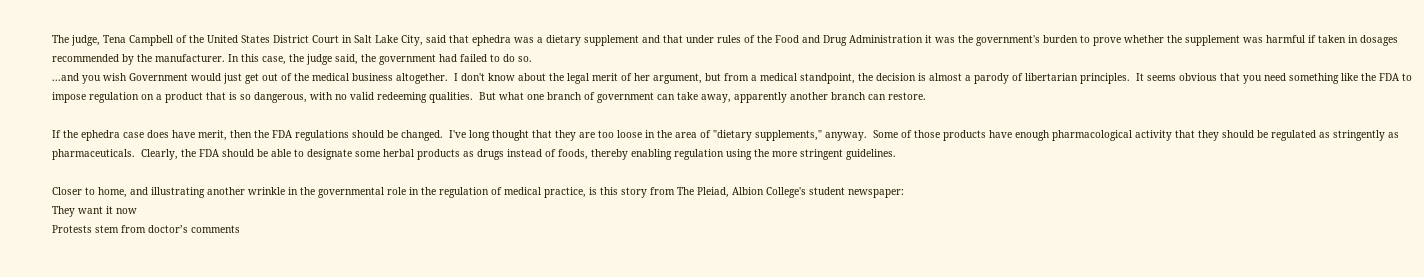The judge, Tena Campbell of the United States District Court in Salt Lake City, said that ephedra was a dietary supplement and that under rules of the Food and Drug Administration it was the government's burden to prove whether the supplement was harmful if taken in dosages recommended by the manufacturer. In this case, the judge said, the government had failed to do so.
...and you wish Government would just get out of the medical business altogether.  I don't know about the legal merit of her argument, but from a medical standpoint, the decision is almost a parody of libertarian principles.  It seems obvious that you need something like the FDA to impose regulation on a product that is so dangerous, with no valid redeeming qualities.  But what one branch of government can take away, apparently another branch can restore.

If the ephedra case does have merit, then the FDA regulations should be changed.  I've long thought that they are too loose in the area of "dietary supplements," anyway.  Some of those products have enough pharmacological activity that they should be regulated as stringently as pharmaceuticals.  Clearly, the FDA should be able to designate some herbal products as drugs instead of foods, thereby enabling regulation using the more stringent guidelines.

Closer to home, and illustrating another wrinkle in the governmental role in the regulation of medical practice, is this story from The Pleiad, Albion College's student newspaper:
They want it now
Protests stem from doctor’s comments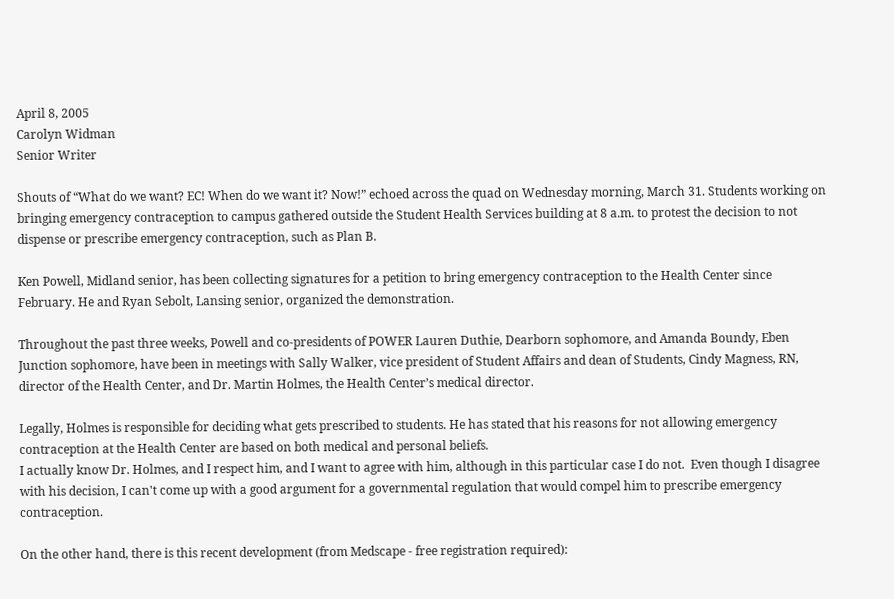April 8, 2005
Carolyn Widman
Senior Writer

Shouts of “What do we want? EC! When do we want it? Now!” echoed across the quad on Wednesday morning, March 31. Students working on bringing emergency contraception to campus gathered outside the Student Health Services building at 8 a.m. to protest the decision to not dispense or prescribe emergency contraception, such as Plan B.

Ken Powell, Midland senior, has been collecting signatures for a petition to bring emergency contraception to the Health Center since February. He and Ryan Sebolt, Lansing senior, organized the demonstration.

Throughout the past three weeks, Powell and co-presidents of POWER Lauren Duthie, Dearborn sophomore, and Amanda Boundy, Eben Junction sophomore, have been in meetings with Sally Walker, vice president of Student Affairs and dean of Students, Cindy Magness, RN, director of the Health Center, and Dr. Martin Holmes, the Health Center’s medical director.

Legally, Holmes is responsible for deciding what gets prescribed to students. He has stated that his reasons for not allowing emergency contraception at the Health Center are based on both medical and personal beliefs.
I actually know Dr. Holmes, and I respect him, and I want to agree with him, although in this particular case I do not.  Even though I disagree with his decision, I can't come up with a good argument for a governmental regulation that would compel him to prescribe emergency contraception.

On the other hand, there is this recent development (from Medscape - free registration required):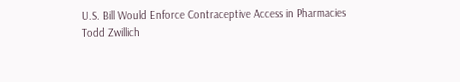U.S. Bill Would Enforce Contraceptive Access in Pharmacies
Todd Zwillich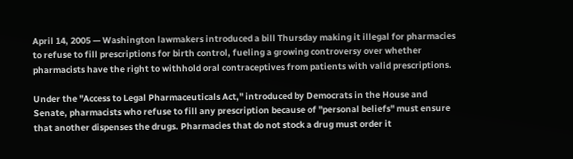April 14, 2005 — Washington lawmakers introduced a bill Thursday making it illegal for pharmacies to refuse to fill prescriptions for birth control, fueling a growing controversy over whether pharmacists have the right to withhold oral contraceptives from patients with valid prescriptions.

Under the "Access to Legal Pharmaceuticals Act," introduced by Democrats in the House and Senate, pharmacists who refuse to fill any prescription because of "personal beliefs" must ensure that another dispenses the drugs. Pharmacies that do not stock a drug must order it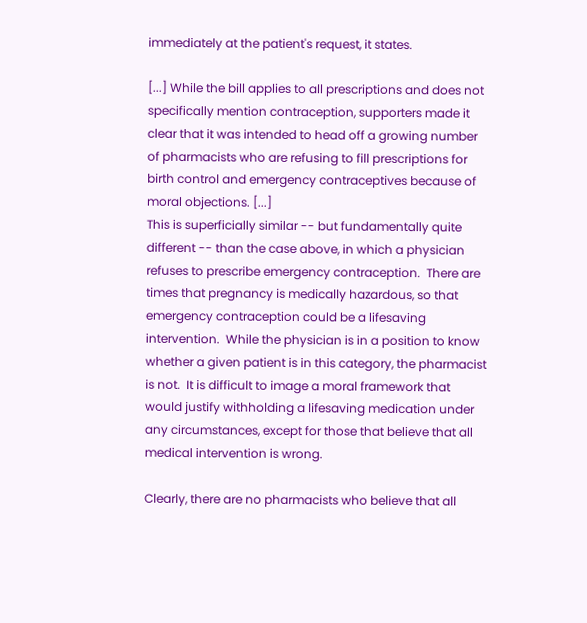immediately at the patient's request, it states.

[...] While the bill applies to all prescriptions and does not specifically mention contraception, supporters made it clear that it was intended to head off a growing number of pharmacists who are refusing to fill prescriptions for birth control and emergency contraceptives because of moral objections. [...]
This is superficially similar -- but fundamentally quite different -- than the case above, in which a physician refuses to prescribe emergency contraception.  There are times that pregnancy is medically hazardous, so that emergency contraception could be a lifesaving intervention.  While the physician is in a position to know whether a given patient is in this category, the pharmacist is not.  It is difficult to image a moral framework that would justify withholding a lifesaving medication under any circumstances, except for those that believe that all medical intervention is wrong.

Clearly, there are no pharmacists who believe that all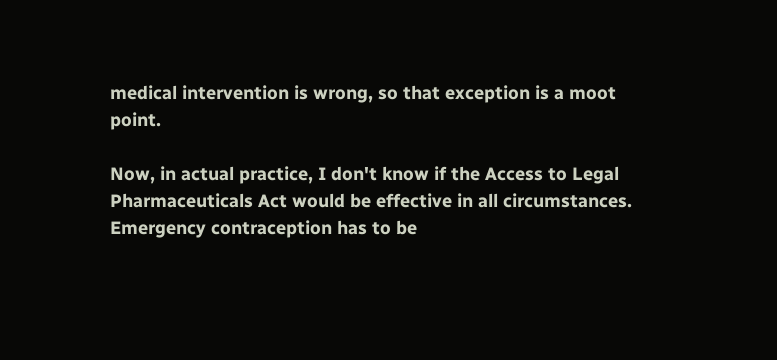medical intervention is wrong, so that exception is a moot point.

Now, in actual practice, I don't know if the Access to Legal Pharmaceuticals Act would be effective in all circumstances.  Emergency contraception has to be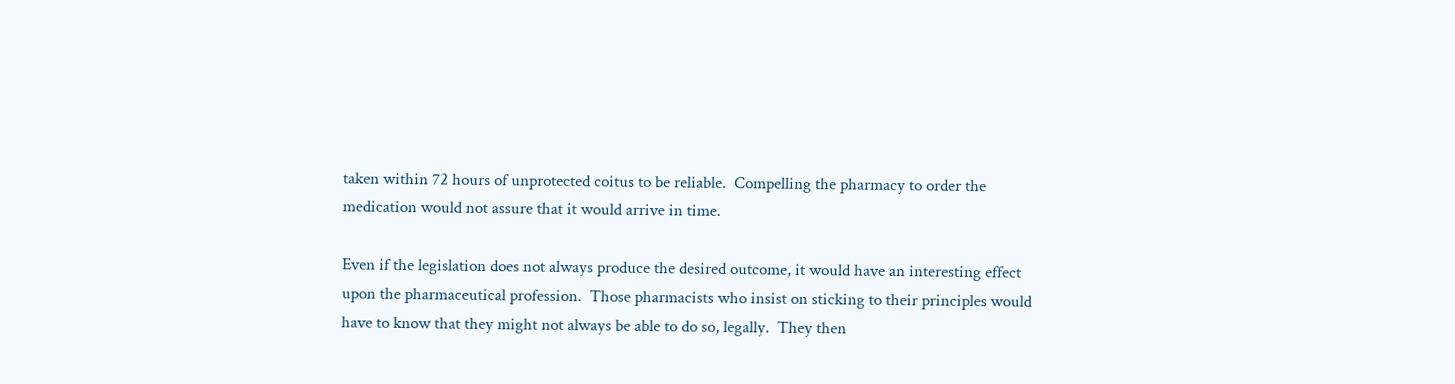taken within 72 hours of unprotected coitus to be reliable.  Compelling the pharmacy to order the medication would not assure that it would arrive in time.

Even if the legislation does not always produce the desired outcome, it would have an interesting effect upon the pharmaceutical profession.  Those pharmacists who insist on sticking to their principles would have to know that they might not always be able to do so, legally.  They then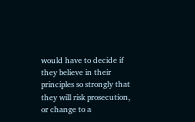would have to decide if they believe in their principles so strongly that they will risk prosecution, or change to a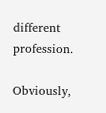different profession.

Obviously,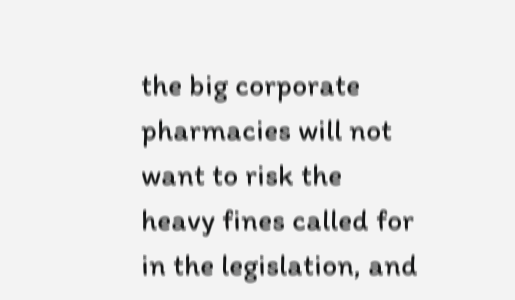the big corporate pharmacies will not want to risk the heavy fines called for in the legislation, and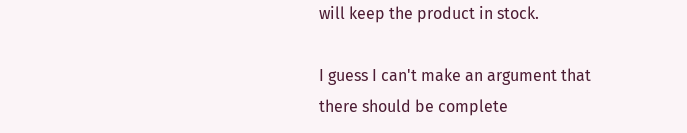will keep the product in stock.

I guess I can't make an argument that there should be complete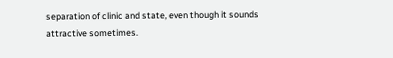separation of clinic and state, even though it sounds attractive sometimes.